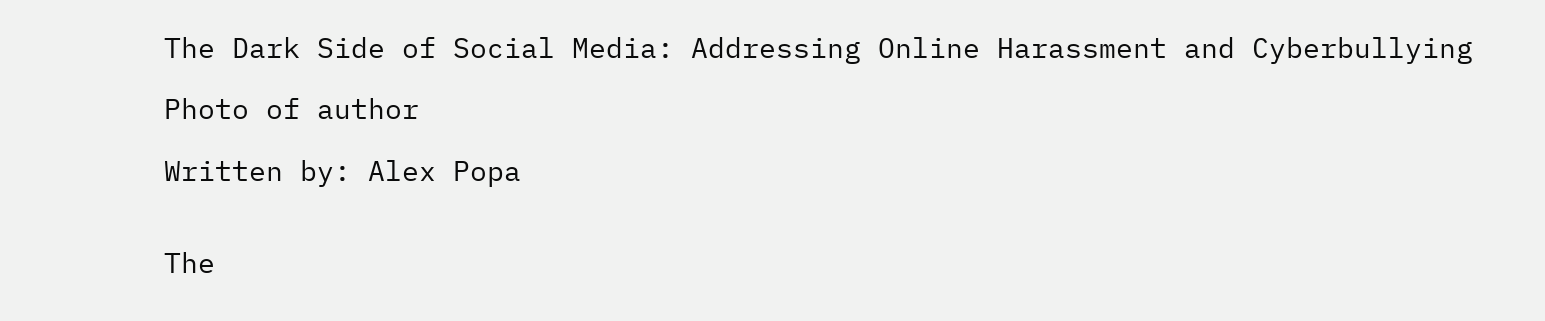The Dark Side of Social Media: Addressing Online Harassment and Cyberbullying

Photo of author

Written by: Alex Popa


The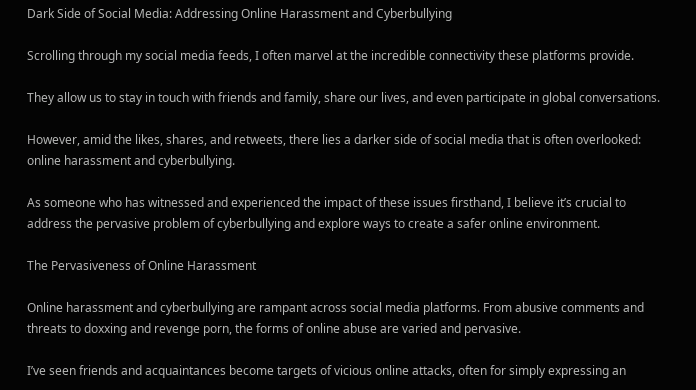Dark Side of Social Media: Addressing Online Harassment and Cyberbullying

Scrolling through my social media feeds, I often marvel at the incredible connectivity these platforms provide.

They allow us to stay in touch with friends and family, share our lives, and even participate in global conversations.

However, amid the likes, shares, and retweets, there lies a darker side of social media that is often overlooked: online harassment and cyberbullying.

As someone who has witnessed and experienced the impact of these issues firsthand, I believe it’s crucial to address the pervasive problem of cyberbullying and explore ways to create a safer online environment.

The Pervasiveness of Online Harassment

Online harassment and cyberbullying are rampant across social media platforms. From abusive comments and threats to doxxing and revenge porn, the forms of online abuse are varied and pervasive.

I’ve seen friends and acquaintances become targets of vicious online attacks, often for simply expressing an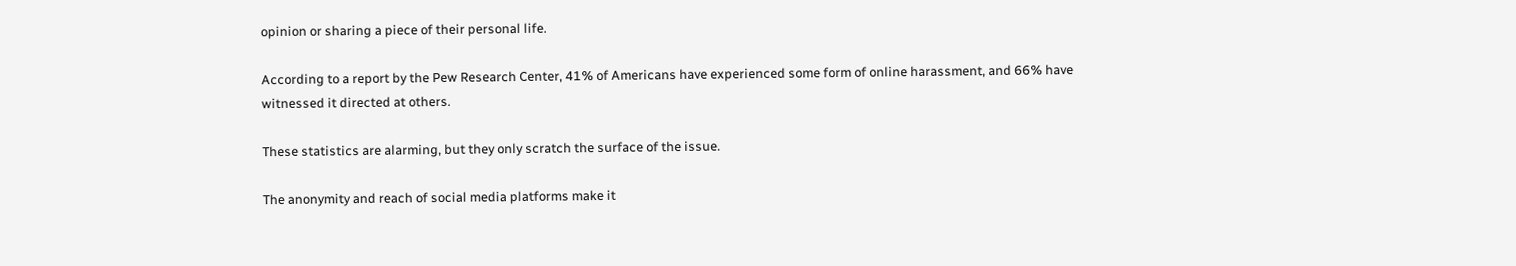opinion or sharing a piece of their personal life.

According to a report by the Pew Research Center, 41% of Americans have experienced some form of online harassment, and 66% have witnessed it directed at others.

These statistics are alarming, but they only scratch the surface of the issue.

The anonymity and reach of social media platforms make it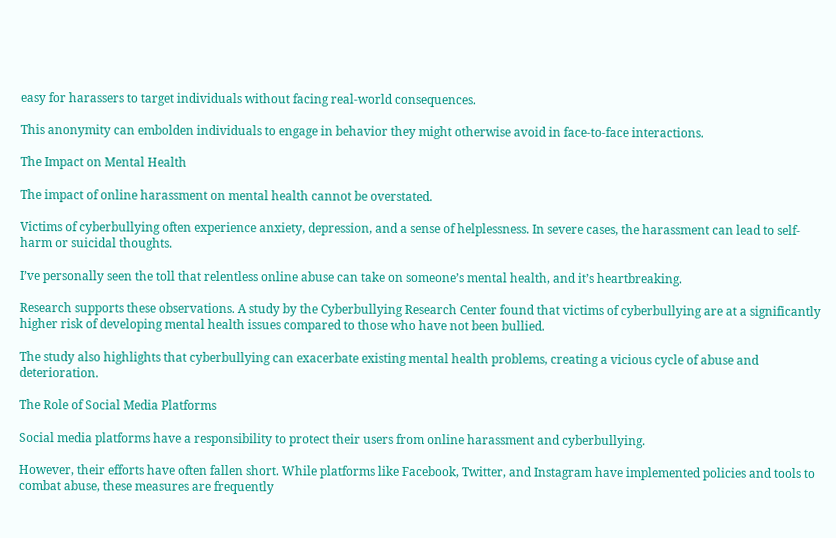easy for harassers to target individuals without facing real-world consequences.

This anonymity can embolden individuals to engage in behavior they might otherwise avoid in face-to-face interactions.

The Impact on Mental Health

The impact of online harassment on mental health cannot be overstated.

Victims of cyberbullying often experience anxiety, depression, and a sense of helplessness. In severe cases, the harassment can lead to self-harm or suicidal thoughts.

I’ve personally seen the toll that relentless online abuse can take on someone’s mental health, and it’s heartbreaking.

Research supports these observations. A study by the Cyberbullying Research Center found that victims of cyberbullying are at a significantly higher risk of developing mental health issues compared to those who have not been bullied.

The study also highlights that cyberbullying can exacerbate existing mental health problems, creating a vicious cycle of abuse and deterioration.

The Role of Social Media Platforms

Social media platforms have a responsibility to protect their users from online harassment and cyberbullying.

However, their efforts have often fallen short. While platforms like Facebook, Twitter, and Instagram have implemented policies and tools to combat abuse, these measures are frequently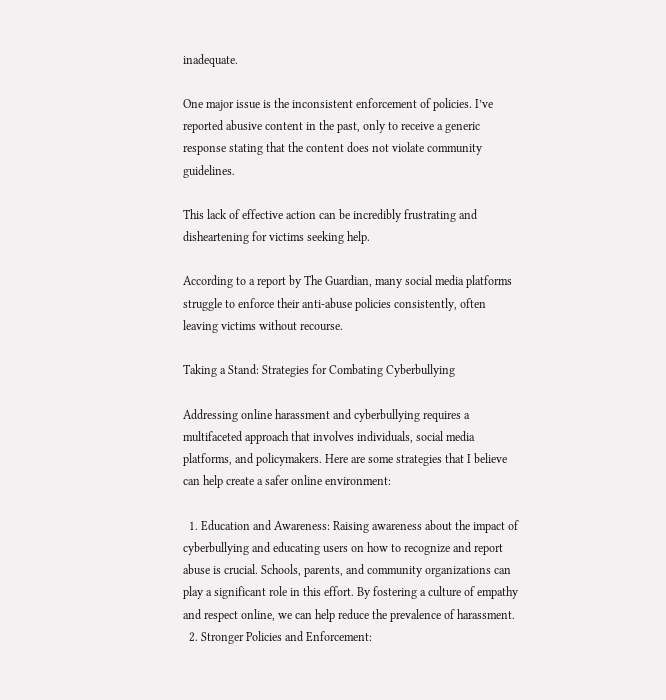inadequate.

One major issue is the inconsistent enforcement of policies. I’ve reported abusive content in the past, only to receive a generic response stating that the content does not violate community guidelines.

This lack of effective action can be incredibly frustrating and disheartening for victims seeking help.

According to a report by The Guardian, many social media platforms struggle to enforce their anti-abuse policies consistently, often leaving victims without recourse.

Taking a Stand: Strategies for Combating Cyberbullying

Addressing online harassment and cyberbullying requires a multifaceted approach that involves individuals, social media platforms, and policymakers. Here are some strategies that I believe can help create a safer online environment:

  1. Education and Awareness: Raising awareness about the impact of cyberbullying and educating users on how to recognize and report abuse is crucial. Schools, parents, and community organizations can play a significant role in this effort. By fostering a culture of empathy and respect online, we can help reduce the prevalence of harassment.
  2. Stronger Policies and Enforcement: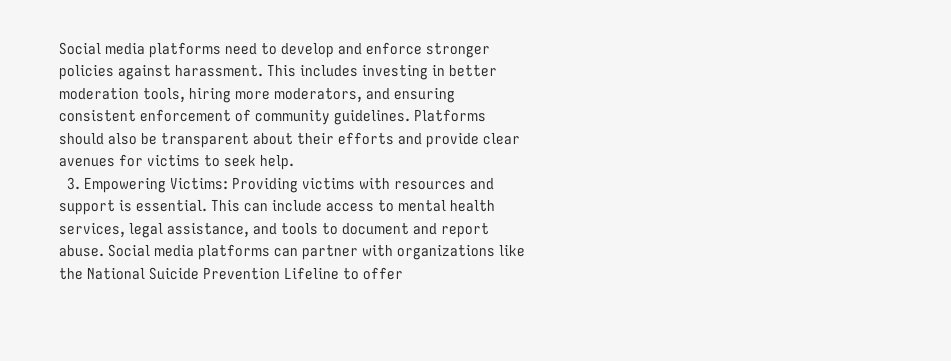Social media platforms need to develop and enforce stronger policies against harassment. This includes investing in better moderation tools, hiring more moderators, and ensuring consistent enforcement of community guidelines. Platforms should also be transparent about their efforts and provide clear avenues for victims to seek help.
  3. Empowering Victims: Providing victims with resources and support is essential. This can include access to mental health services, legal assistance, and tools to document and report abuse. Social media platforms can partner with organizations like the National Suicide Prevention Lifeline to offer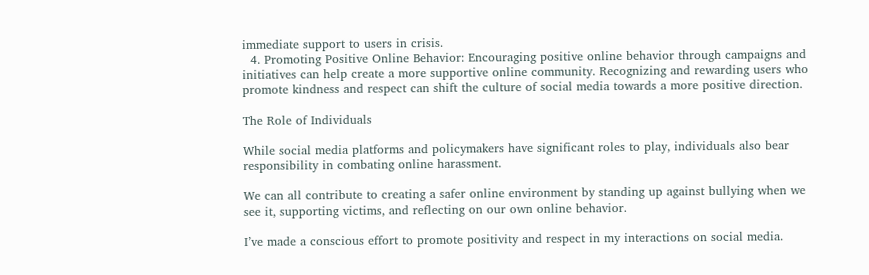immediate support to users in crisis.
  4. Promoting Positive Online Behavior: Encouraging positive online behavior through campaigns and initiatives can help create a more supportive online community. Recognizing and rewarding users who promote kindness and respect can shift the culture of social media towards a more positive direction.

The Role of Individuals

While social media platforms and policymakers have significant roles to play, individuals also bear responsibility in combating online harassment.

We can all contribute to creating a safer online environment by standing up against bullying when we see it, supporting victims, and reflecting on our own online behavior.

I’ve made a conscious effort to promote positivity and respect in my interactions on social media.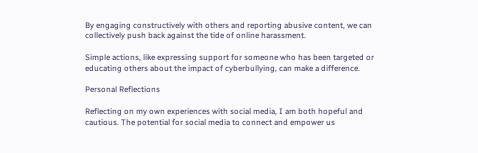By engaging constructively with others and reporting abusive content, we can collectively push back against the tide of online harassment.

Simple actions, like expressing support for someone who has been targeted or educating others about the impact of cyberbullying, can make a difference.

Personal Reflections

Reflecting on my own experiences with social media, I am both hopeful and cautious. The potential for social media to connect and empower us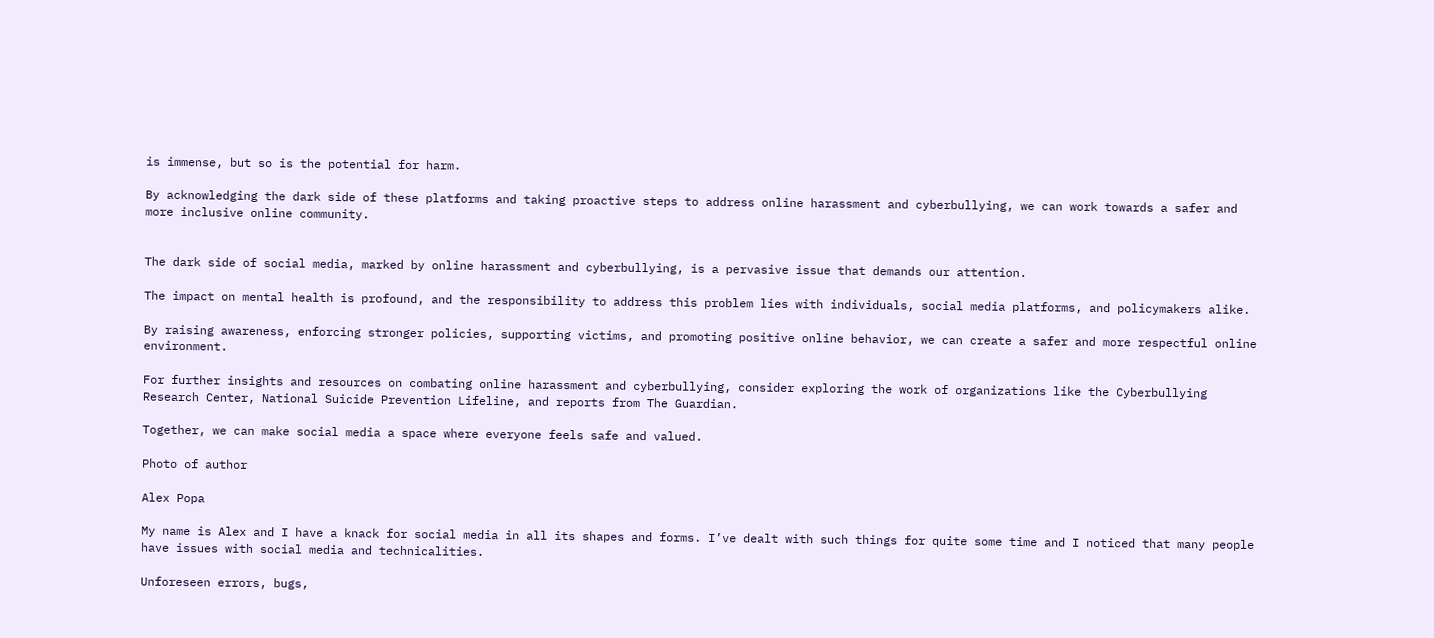is immense, but so is the potential for harm.

By acknowledging the dark side of these platforms and taking proactive steps to address online harassment and cyberbullying, we can work towards a safer and more inclusive online community.


The dark side of social media, marked by online harassment and cyberbullying, is a pervasive issue that demands our attention.

The impact on mental health is profound, and the responsibility to address this problem lies with individuals, social media platforms, and policymakers alike.

By raising awareness, enforcing stronger policies, supporting victims, and promoting positive online behavior, we can create a safer and more respectful online environment.

For further insights and resources on combating online harassment and cyberbullying, consider exploring the work of organizations like the Cyberbullying Research Center, National Suicide Prevention Lifeline, and reports from The Guardian.

Together, we can make social media a space where everyone feels safe and valued.

Photo of author

Alex Popa

My name is Alex and I have a knack for social media in all its shapes and forms. I’ve dealt with such things for quite some time and I noticed that many people have issues with social media and technicalities.

Unforeseen errors, bugs,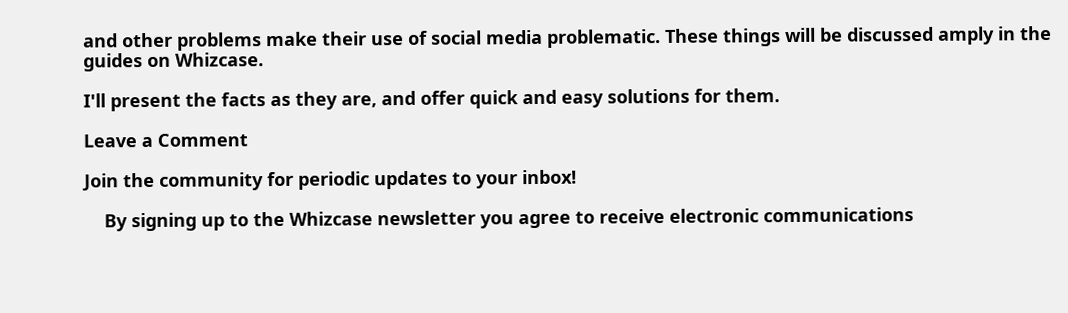and other problems make their use of social media problematic. These things will be discussed amply in the guides on Whizcase.

I'll present the facts as they are, and offer quick and easy solutions for them.

Leave a Comment

Join the community for periodic updates to your inbox!

    By signing up to the Whizcase newsletter you agree to receive electronic communications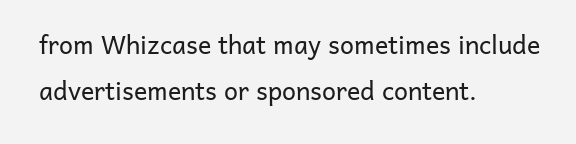from Whizcase that may sometimes include advertisements or sponsored content.